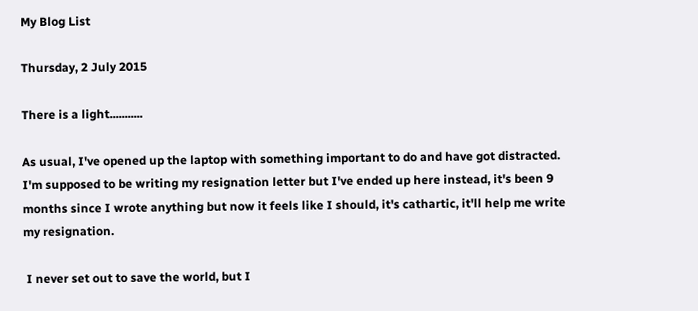My Blog List

Thursday, 2 July 2015

There is a light...........

As usual, I've opened up the laptop with something important to do and have got distracted. I'm supposed to be writing my resignation letter but I've ended up here instead, it's been 9 months since I wrote anything but now it feels like I should, it's cathartic, it'll help me write my resignation.

 I never set out to save the world, but I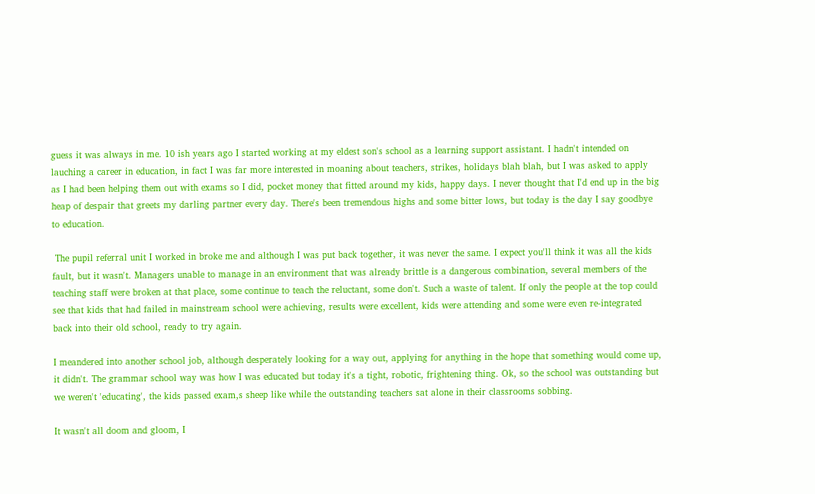guess it was always in me. 10 ish years ago I started working at my eldest son's school as a learning support assistant. I hadn't intended on lauching a career in education, in fact I was far more interested in moaning about teachers, strikes, holidays blah blah, but I was asked to apply as I had been helping them out with exams so I did, pocket money that fitted around my kids, happy days. I never thought that I'd end up in the big heap of despair that greets my darling partner every day. There's been tremendous highs and some bitter lows, but today is the day I say goodbye to education.

 The pupil referral unit I worked in broke me and although I was put back together, it was never the same. I expect you'll think it was all the kids fault, but it wasn't. Managers unable to manage in an environment that was already brittle is a dangerous combination, several members of the teaching staff were broken at that place, some continue to teach the reluctant, some don't. Such a waste of talent. If only the people at the top could see that kids that had failed in mainstream school were achieving, results were excellent, kids were attending and some were even re-integrated back into their old school, ready to try again.

I meandered into another school job, although desperately looking for a way out, applying for anything in the hope that something would come up, it didn't. The grammar school way was how I was educated but today it's a tight, robotic, frightening thing. Ok, so the school was outstanding but we weren't 'educating', the kids passed exam,s sheep like while the outstanding teachers sat alone in their classrooms sobbing.

It wasn't all doom and gloom, I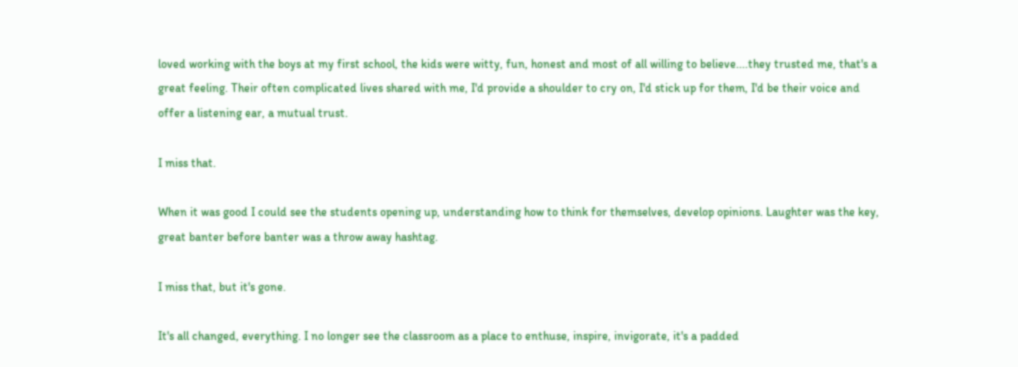loved working with the boys at my first school, the kids were witty, fun, honest and most of all willing to believe....they trusted me, that's a great feeling. Their often complicated lives shared with me, I'd provide a shoulder to cry on, I'd stick up for them, I'd be their voice and offer a listening ear, a mutual trust.

I miss that.

When it was good I could see the students opening up, understanding how to think for themselves, develop opinions. Laughter was the key, great banter before banter was a throw away hashtag.

I miss that, but it's gone.

It's all changed, everything. I no longer see the classroom as a place to enthuse, inspire, invigorate, it's a padded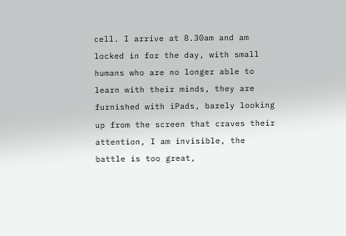cell. I arrive at 8.30am and am locked in for the day, with small humans who are no longer able to learn with their minds, they are furnished with iPads, barely looking up from the screen that craves their attention, I am invisible, the battle is too great,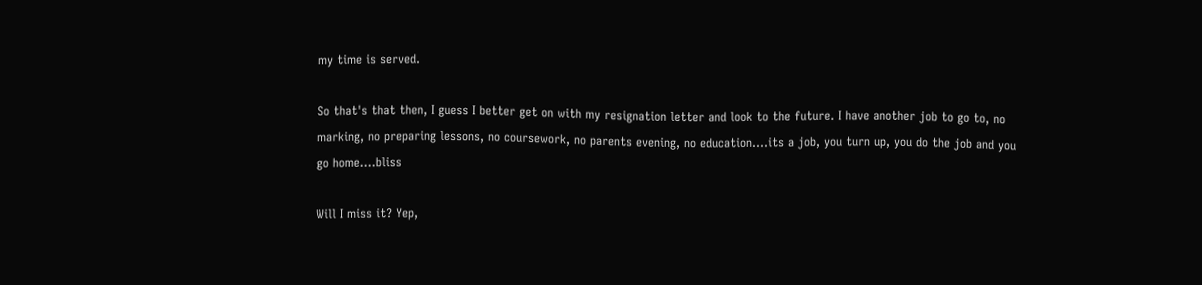my time is served.

So that's that then, I guess I better get on with my resignation letter and look to the future. I have another job to go to, no marking, no preparing lessons, no coursework, no parents evening, no education....its a job, you turn up, you do the job and you go home....bliss

Will I miss it? Yep,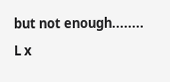but not enough........
L x